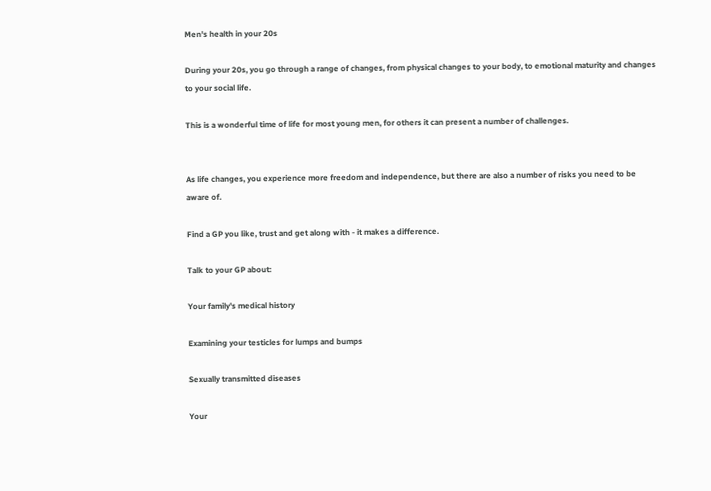Men's health in your 20s

During your 20s, you go through a range of changes, from physical changes to your body, to emotional maturity and changes to your social life.

This is a wonderful time of life for most young men, for others it can present a number of challenges.


As life changes, you experience more freedom and independence, but there are also a number of risks you need to be aware of.

Find a GP you like, trust and get along with - it makes a difference.

Talk to your GP about:

Your family's medical history

Examining your testicles for lumps and bumps

Sexually transmitted diseases

Your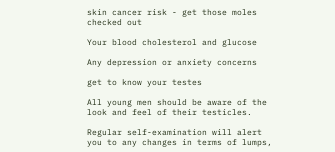skin cancer risk - get those moles checked out

Your blood cholesterol and glucose

Any depression or anxiety concerns

get to know your testes

All young men should be aware of the look and feel of their testicles.

Regular self-examination will alert you to any changes in terms of lumps,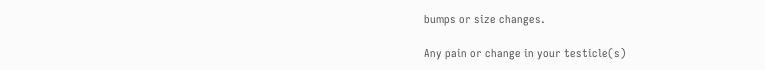bumps or size changes.

Any pain or change in your testicle(s)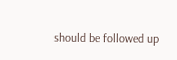should be followed up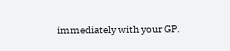immediately with your GP.